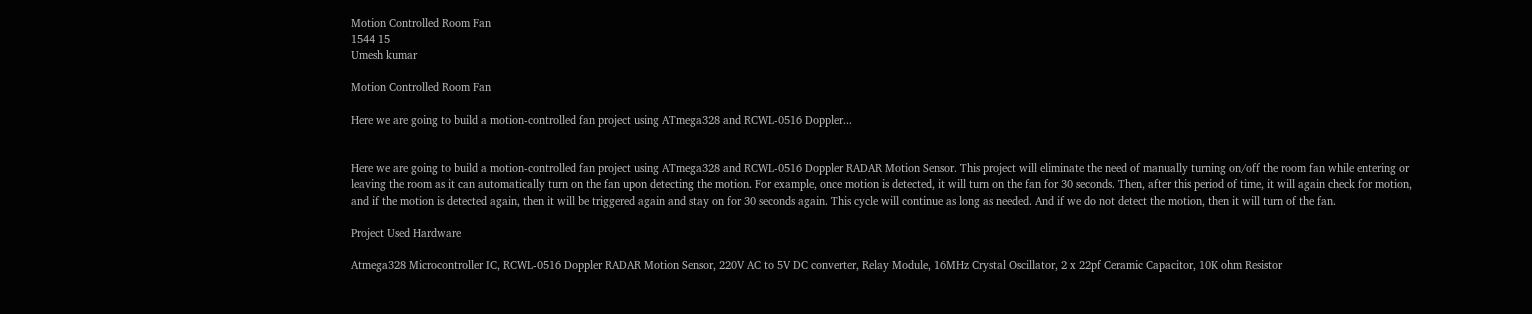Motion Controlled Room Fan
1544 15
Umesh kumar

Motion Controlled Room Fan

Here we are going to build a motion-controlled fan project using ATmega328 and RCWL-0516 Doppler...


Here we are going to build a motion-controlled fan project using ATmega328 and RCWL-0516 Doppler RADAR Motion Sensor. This project will eliminate the need of manually turning on/off the room fan while entering or leaving the room as it can automatically turn on the fan upon detecting the motion. For example, once motion is detected, it will turn on the fan for 30 seconds. Then, after this period of time, it will again check for motion, and if the motion is detected again, then it will be triggered again and stay on for 30 seconds again. This cycle will continue as long as needed. And if we do not detect the motion, then it will turn of the fan.

Project Used Hardware

Atmega328 Microcontroller IC, RCWL-0516 Doppler RADAR Motion Sensor, 220V AC to 5V DC converter, Relay Module, 16MHz Crystal Oscillator, 2 x 22pf Ceramic Capacitor, 10K ohm Resistor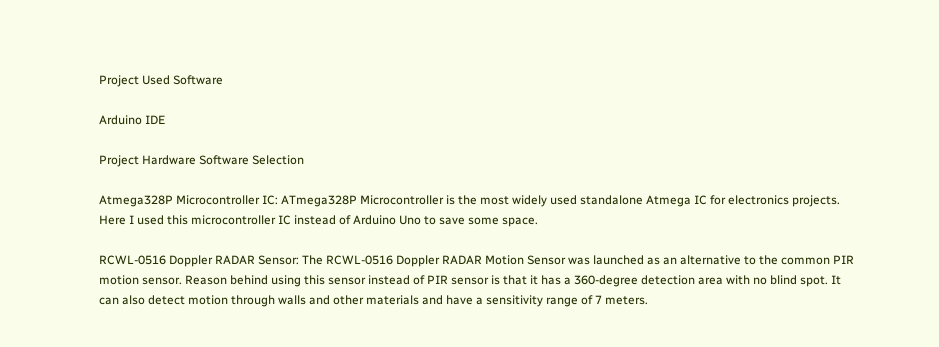Project Used Software

Arduino IDE

Project Hardware Software Selection

Atmega328P Microcontroller IC: ATmega328P Microcontroller is the most widely used standalone Atmega IC for electronics projects. Here I used this microcontroller IC instead of Arduino Uno to save some space.

RCWL-0516 Doppler RADAR Sensor: The RCWL-0516 Doppler RADAR Motion Sensor was launched as an alternative to the common PIR motion sensor. Reason behind using this sensor instead of PIR sensor is that it has a 360-degree detection area with no blind spot. It can also detect motion through walls and other materials and have a sensitivity range of 7 meters.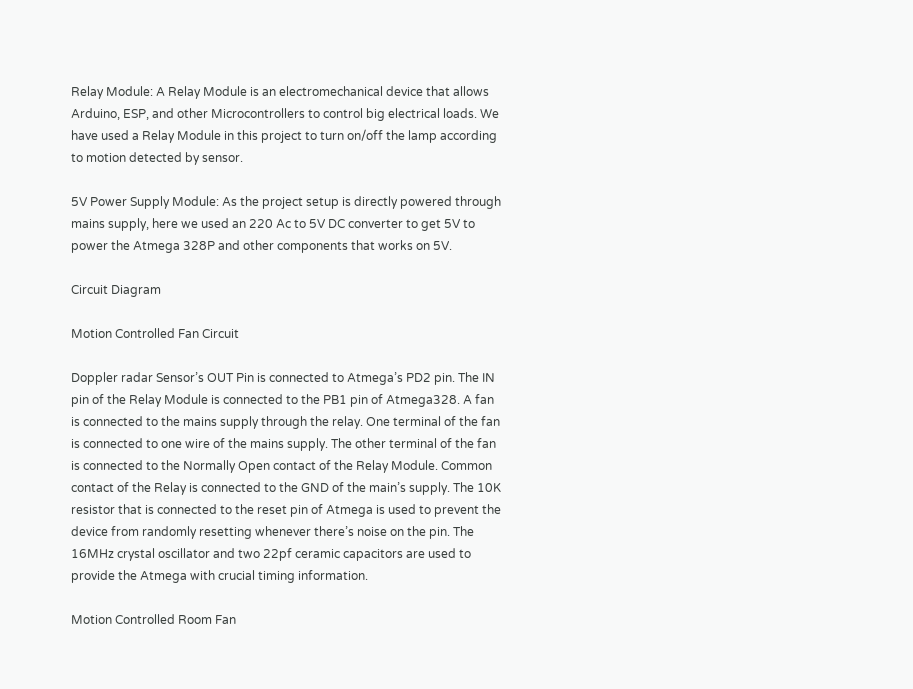Relay Module: A Relay Module is an electromechanical device that allows Arduino, ESP, and other Microcontrollers to control big electrical loads. We have used a Relay Module in this project to turn on/off the lamp according to motion detected by sensor.

5V Power Supply Module: As the project setup is directly powered through mains supply, here we used an 220 Ac to 5V DC converter to get 5V to power the Atmega 328P and other components that works on 5V.

Circuit Diagram

Motion Controlled Fan Circuit

Doppler radar Sensor’s OUT Pin is connected to Atmega’s PD2 pin. The IN pin of the Relay Module is connected to the PB1 pin of Atmega328. A fan is connected to the mains supply through the relay. One terminal of the fan is connected to one wire of the mains supply. The other terminal of the fan is connected to the Normally Open contact of the Relay Module. Common contact of the Relay is connected to the GND of the main’s supply. The 10K resistor that is connected to the reset pin of Atmega is used to prevent the device from randomly resetting whenever there’s noise on the pin. The 16MHz crystal oscillator and two 22pf ceramic capacitors are used to provide the Atmega with crucial timing information.

Motion Controlled Room Fan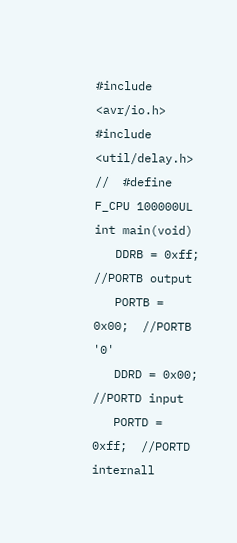#include <avr/io.h>
#include <util/delay.h>
//  #define F_CPU 100000UL
int main(void)
   DDRB = 0xff;   //PORTB output
   PORTB = 0x00;  //PORTB '0'
   DDRD = 0x00;   //PORTD input
   PORTD = 0xff;  //PORTD internall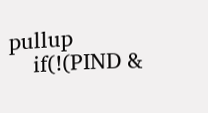pullup
    if(!(PIND &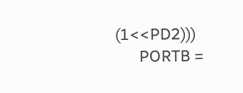(1<<PD2)))
      PORTB =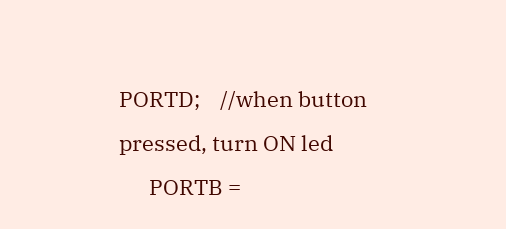PORTD;    //when button pressed, turn ON led
      PORTB =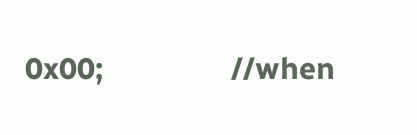0x00;                //when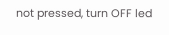not pressed, turn OFF led